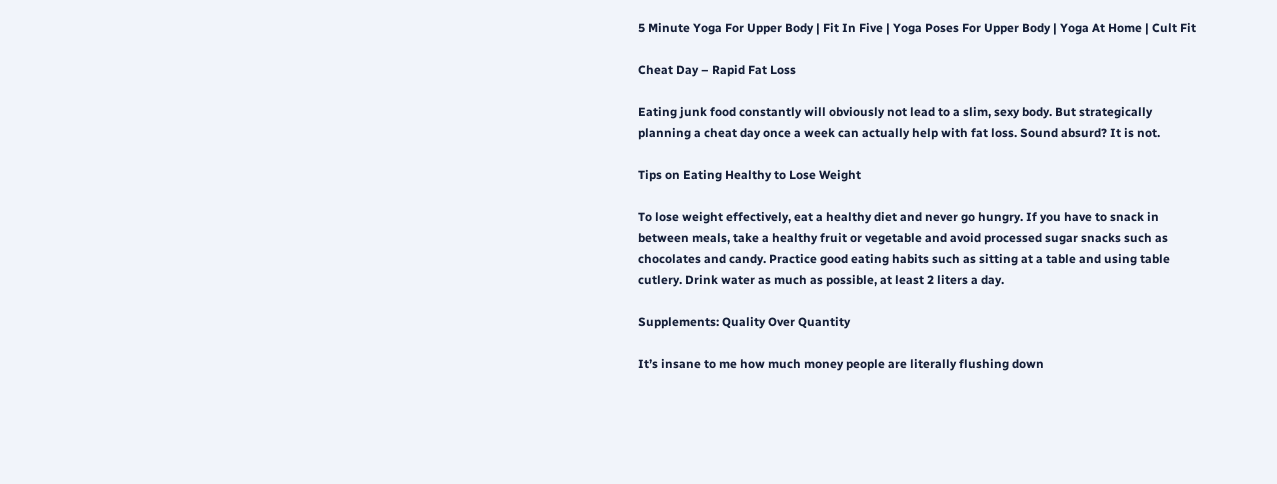5 Minute Yoga For Upper Body | Fit In Five | Yoga Poses For Upper Body | Yoga At Home | Cult Fit

Cheat Day – Rapid Fat Loss

Eating junk food constantly will obviously not lead to a slim, sexy body. But strategically planning a cheat day once a week can actually help with fat loss. Sound absurd? It is not.

Tips on Eating Healthy to Lose Weight

To lose weight effectively, eat a healthy diet and never go hungry. If you have to snack in between meals, take a healthy fruit or vegetable and avoid processed sugar snacks such as chocolates and candy. Practice good eating habits such as sitting at a table and using table cutlery. Drink water as much as possible, at least 2 liters a day.

Supplements: Quality Over Quantity

It’s insane to me how much money people are literally flushing down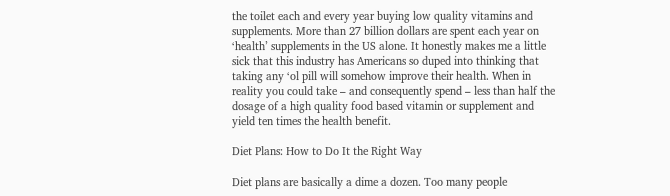the toilet each and every year buying low quality vitamins and supplements. More than 27 billion dollars are spent each year on ‘health’ supplements in the US alone. It honestly makes me a little sick that this industry has Americans so duped into thinking that taking any ‘ol pill will somehow improve their health. When in reality you could take – and consequently spend – less than half the dosage of a high quality food based vitamin or supplement and yield ten times the health benefit.

Diet Plans: How to Do It the Right Way

Diet plans are basically a dime a dozen. Too many people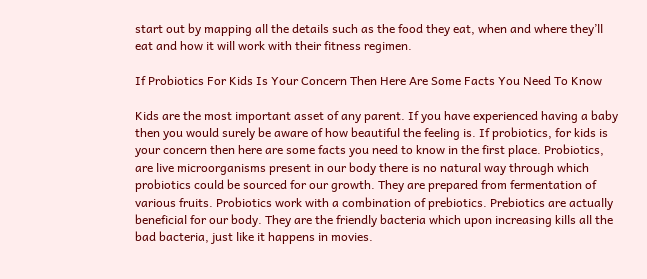start out by mapping all the details such as the food they eat, when and where they’ll eat and how it will work with their fitness regimen.

If Probiotics For Kids Is Your Concern Then Here Are Some Facts You Need To Know

Kids are the most important asset of any parent. If you have experienced having a baby then you would surely be aware of how beautiful the feeling is. If probiotics, for kids is your concern then here are some facts you need to know in the first place. Probiotics, are live microorganisms present in our body there is no natural way through which probiotics could be sourced for our growth. They are prepared from fermentation of various fruits. Probiotics work with a combination of prebiotics. Prebiotics are actually beneficial for our body. They are the friendly bacteria which upon increasing kills all the bad bacteria, just like it happens in movies.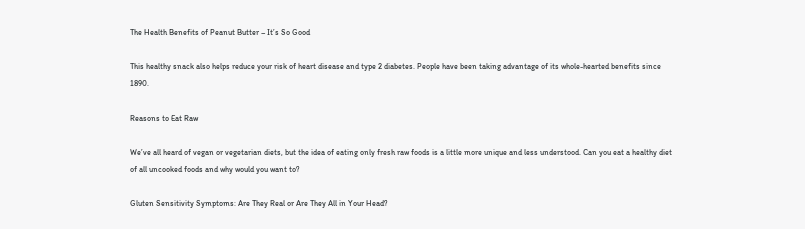The Health Benefits of Peanut Butter – It’s So Good

This healthy snack also helps reduce your risk of heart disease and type 2 diabetes. People have been taking advantage of its whole-hearted benefits since 1890.

Reasons to Eat Raw

We’ve all heard of vegan or vegetarian diets, but the idea of eating only fresh raw foods is a little more unique and less understood. Can you eat a healthy diet of all uncooked foods and why would you want to?

Gluten Sensitivity Symptoms: Are They Real or Are They All in Your Head?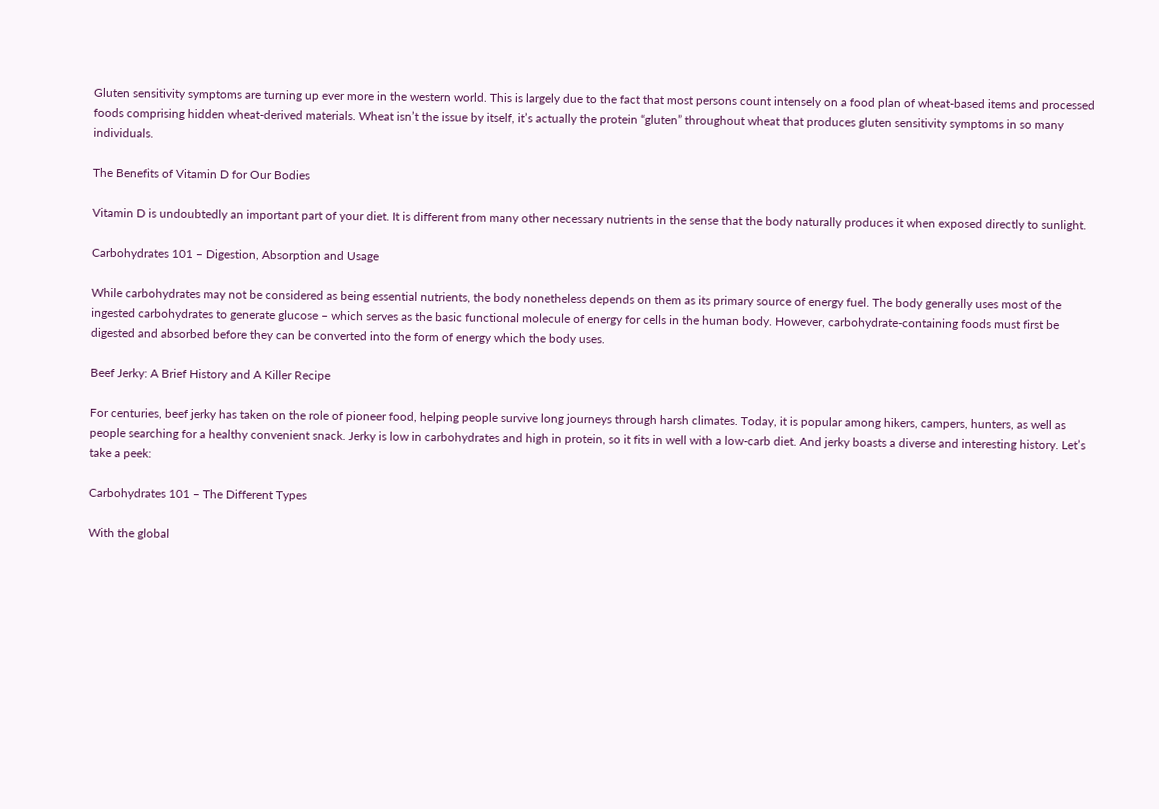Gluten sensitivity symptoms are turning up ever more in the western world. This is largely due to the fact that most persons count intensely on a food plan of wheat-based items and processed foods comprising hidden wheat-derived materials. Wheat isn’t the issue by itself, it’s actually the protein “gluten” throughout wheat that produces gluten sensitivity symptoms in so many individuals.

The Benefits of Vitamin D for Our Bodies

Vitamin D is undoubtedly an important part of your diet. It is different from many other necessary nutrients in the sense that the body naturally produces it when exposed directly to sunlight.

Carbohydrates 101 – Digestion, Absorption and Usage

While carbohydrates may not be considered as being essential nutrients, the body nonetheless depends on them as its primary source of energy fuel. The body generally uses most of the ingested carbohydrates to generate glucose – which serves as the basic functional molecule of energy for cells in the human body. However, carbohydrate-containing foods must first be digested and absorbed before they can be converted into the form of energy which the body uses.

Beef Jerky: A Brief History and A Killer Recipe

For centuries, beef jerky has taken on the role of pioneer food, helping people survive long journeys through harsh climates. Today, it is popular among hikers, campers, hunters, as well as people searching for a healthy convenient snack. Jerky is low in carbohydrates and high in protein, so it fits in well with a low-carb diet. And jerky boasts a diverse and interesting history. Let’s take a peek:

Carbohydrates 101 – The Different Types

With the global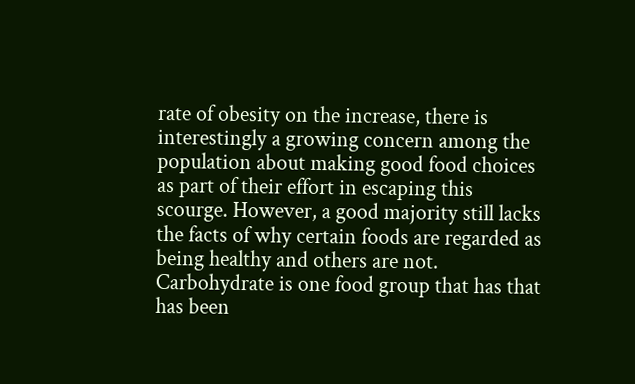rate of obesity on the increase, there is interestingly a growing concern among the population about making good food choices as part of their effort in escaping this scourge. However, a good majority still lacks the facts of why certain foods are regarded as being healthy and others are not. Carbohydrate is one food group that has that has been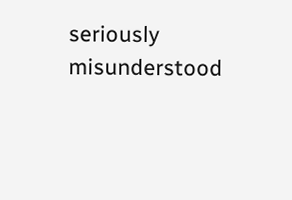seriously misunderstood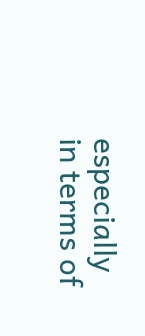especially in terms of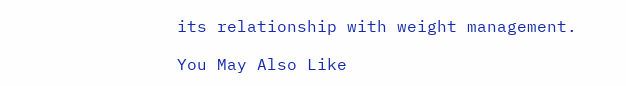its relationship with weight management.

You May Also Like